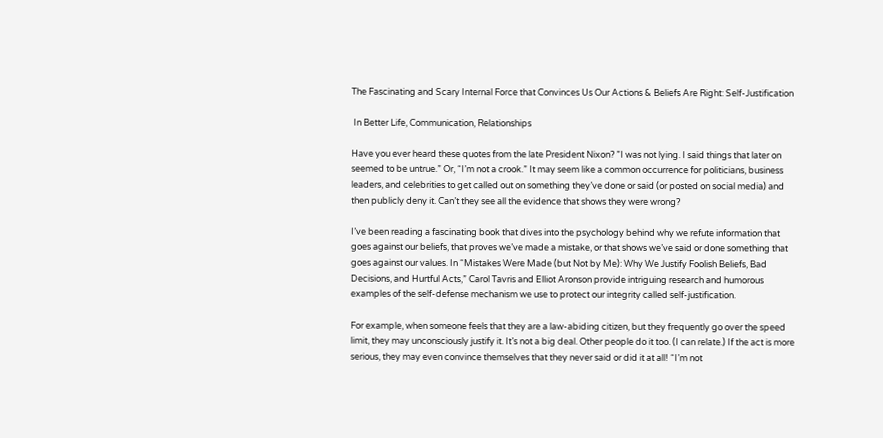The Fascinating and Scary Internal Force that Convinces Us Our Actions & Beliefs Are Right: Self-Justification

 In Better Life, Communication, Relationships

Have you ever heard these quotes from the late President Nixon? ”I was not lying. I said things that later on seemed to be untrue.” Or, “I’m not a crook.” It may seem like a common occurrence for politicians, business leaders, and celebrities to get called out on something they’ve done or said (or posted on social media) and then publicly deny it. Can’t they see all the evidence that shows they were wrong?

I’ve been reading a fascinating book that dives into the psychology behind why we refute information that goes against our beliefs, that proves we’ve made a mistake, or that shows we’ve said or done something that goes against our values. In “Mistakes Were Made (but Not by Me): Why We Justify Foolish Beliefs, Bad Decisions, and Hurtful Acts,” Carol Tavris and Elliot Aronson provide intriguing research and humorous examples of the self-defense mechanism we use to protect our integrity called self-justification.

For example, when someone feels that they are a law-abiding citizen, but they frequently go over the speed limit, they may unconsciously justify it. It’s not a big deal. Other people do it too. (I can relate.) If the act is more serious, they may even convince themselves that they never said or did it at all! “I’m not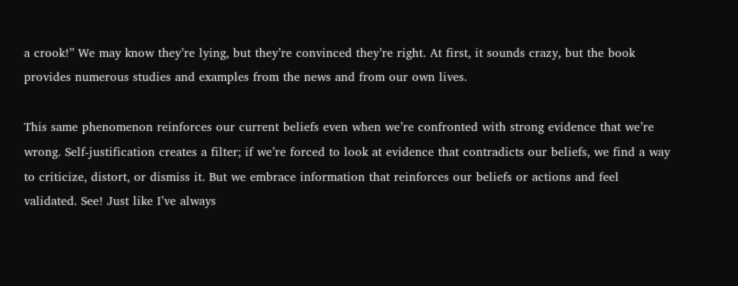a crook!” We may know they’re lying, but they’re convinced they’re right. At first, it sounds crazy, but the book provides numerous studies and examples from the news and from our own lives.

This same phenomenon reinforces our current beliefs even when we’re confronted with strong evidence that we’re wrong. Self-justification creates a filter; if we’re forced to look at evidence that contradicts our beliefs, we find a way to criticize, distort, or dismiss it. But we embrace information that reinforces our beliefs or actions and feel validated. See! Just like I’ve always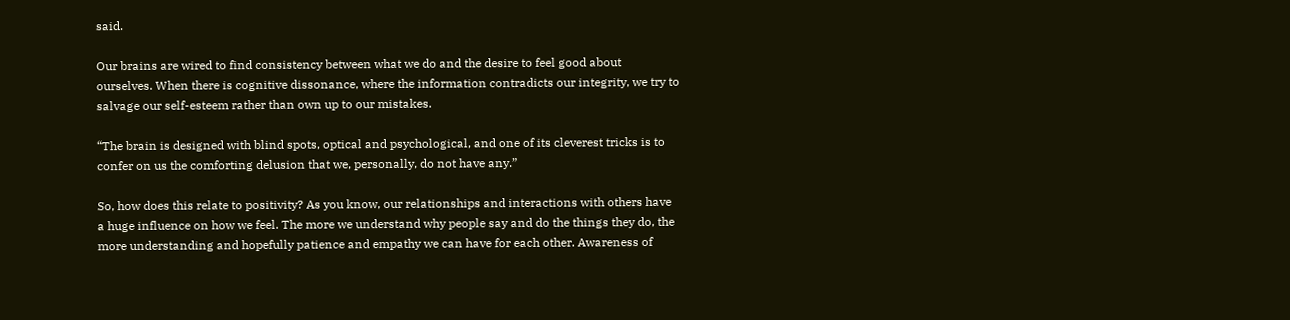said.

Our brains are wired to find consistency between what we do and the desire to feel good about ourselves. When there is cognitive dissonance, where the information contradicts our integrity, we try to salvage our self-esteem rather than own up to our mistakes.

“The brain is designed with blind spots, optical and psychological, and one of its cleverest tricks is to confer on us the comforting delusion that we, personally, do not have any.”

So, how does this relate to positivity? As you know, our relationships and interactions with others have a huge influence on how we feel. The more we understand why people say and do the things they do, the more understanding and hopefully patience and empathy we can have for each other. Awareness of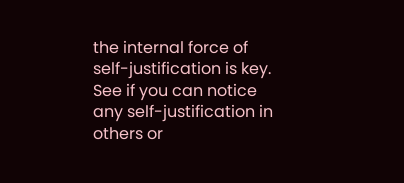the internal force of self-justification is key. See if you can notice any self-justification in others or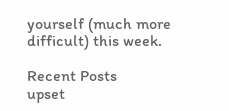yourself (much more difficult) this week.

Recent Posts
upset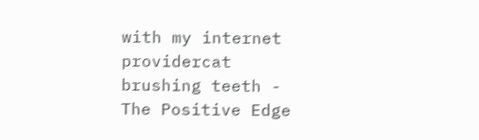with my internet providercat brushing teeth - The Positive Edge